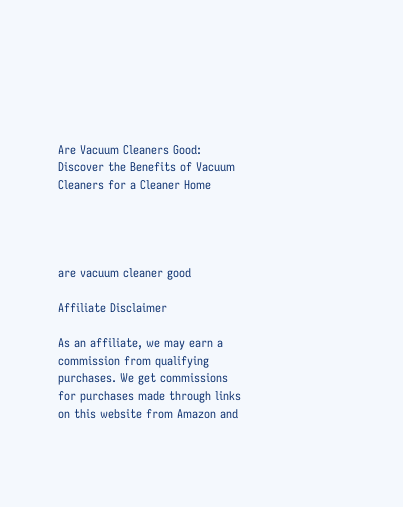Are Vacuum Cleaners Good: Discover the Benefits of Vacuum Cleaners for a Cleaner Home




are vacuum cleaner good

Affiliate Disclaimer

As an affiliate, we may earn a commission from qualifying purchases. We get commissions for purchases made through links on this website from Amazon and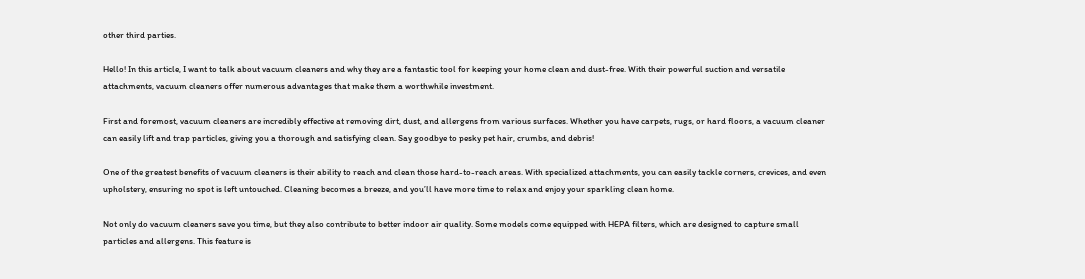other third parties.

Hello! In this article, I want to talk about vacuum cleaners and why they are a fantastic tool for keeping your home clean and dust-free. With their powerful suction and versatile attachments, vacuum cleaners offer numerous advantages that make them a worthwhile investment.

First and foremost, vacuum cleaners are incredibly effective at removing dirt, dust, and allergens from various surfaces. Whether you have carpets, rugs, or hard floors, a vacuum cleaner can easily lift and trap particles, giving you a thorough and satisfying clean. Say goodbye to pesky pet hair, crumbs, and debris!

One of the greatest benefits of vacuum cleaners is their ability to reach and clean those hard-to-reach areas. With specialized attachments, you can easily tackle corners, crevices, and even upholstery, ensuring no spot is left untouched. Cleaning becomes a breeze, and you’ll have more time to relax and enjoy your sparkling clean home.

Not only do vacuum cleaners save you time, but they also contribute to better indoor air quality. Some models come equipped with HEPA filters, which are designed to capture small particles and allergens. This feature is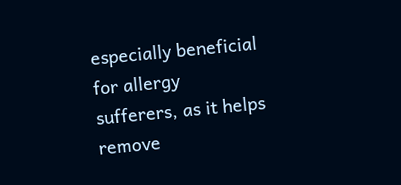especially beneficial for allergy sufferers, as it helps remove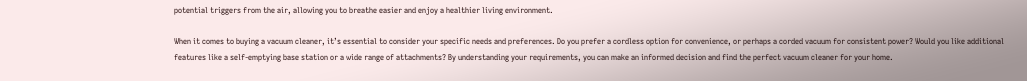potential triggers from the air, allowing you to breathe easier and enjoy a healthier living environment.

When it comes to buying a vacuum cleaner, it’s essential to consider your specific needs and preferences. Do you prefer a cordless option for convenience, or perhaps a corded vacuum for consistent power? Would you like additional features like a self-emptying base station or a wide range of attachments? By understanding your requirements, you can make an informed decision and find the perfect vacuum cleaner for your home.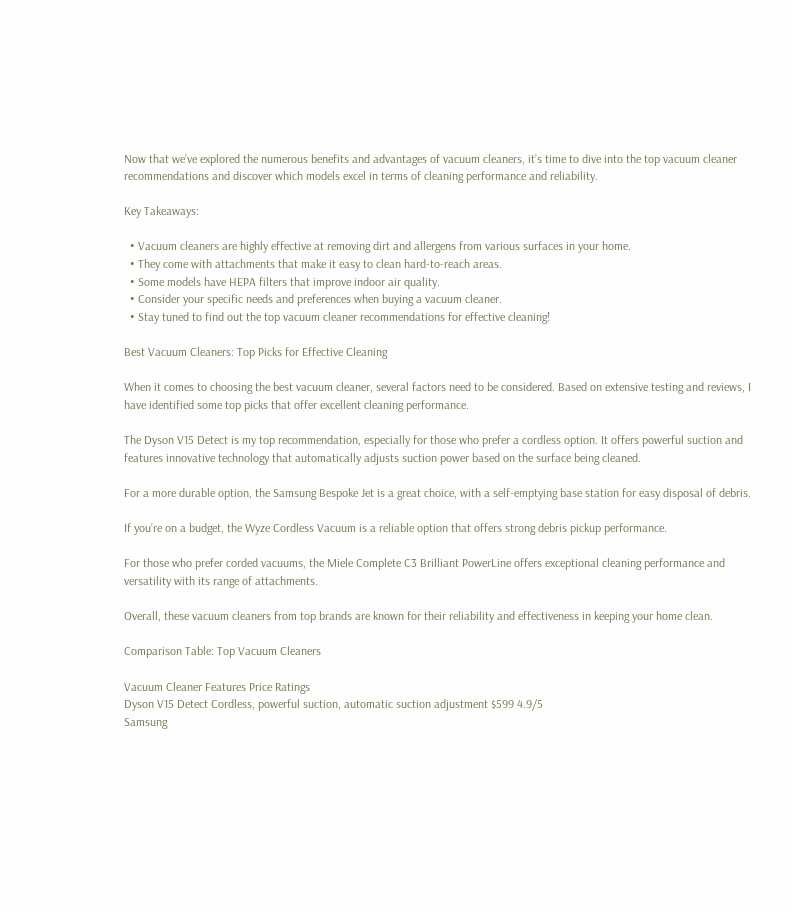Now that we’ve explored the numerous benefits and advantages of vacuum cleaners, it’s time to dive into the top vacuum cleaner recommendations and discover which models excel in terms of cleaning performance and reliability.

Key Takeaways:

  • Vacuum cleaners are highly effective at removing dirt and allergens from various surfaces in your home.
  • They come with attachments that make it easy to clean hard-to-reach areas.
  • Some models have HEPA filters that improve indoor air quality.
  • Consider your specific needs and preferences when buying a vacuum cleaner.
  • Stay tuned to find out the top vacuum cleaner recommendations for effective cleaning!

Best Vacuum Cleaners: Top Picks for Effective Cleaning

When it comes to choosing the best vacuum cleaner, several factors need to be considered. Based on extensive testing and reviews, I have identified some top picks that offer excellent cleaning performance.

The Dyson V15 Detect is my top recommendation, especially for those who prefer a cordless option. It offers powerful suction and features innovative technology that automatically adjusts suction power based on the surface being cleaned.

For a more durable option, the Samsung Bespoke Jet is a great choice, with a self-emptying base station for easy disposal of debris.

If you’re on a budget, the Wyze Cordless Vacuum is a reliable option that offers strong debris pickup performance.

For those who prefer corded vacuums, the Miele Complete C3 Brilliant PowerLine offers exceptional cleaning performance and versatility with its range of attachments.

Overall, these vacuum cleaners from top brands are known for their reliability and effectiveness in keeping your home clean.

Comparison Table: Top Vacuum Cleaners

Vacuum Cleaner Features Price Ratings
Dyson V15 Detect Cordless, powerful suction, automatic suction adjustment $599 4.9/5
Samsung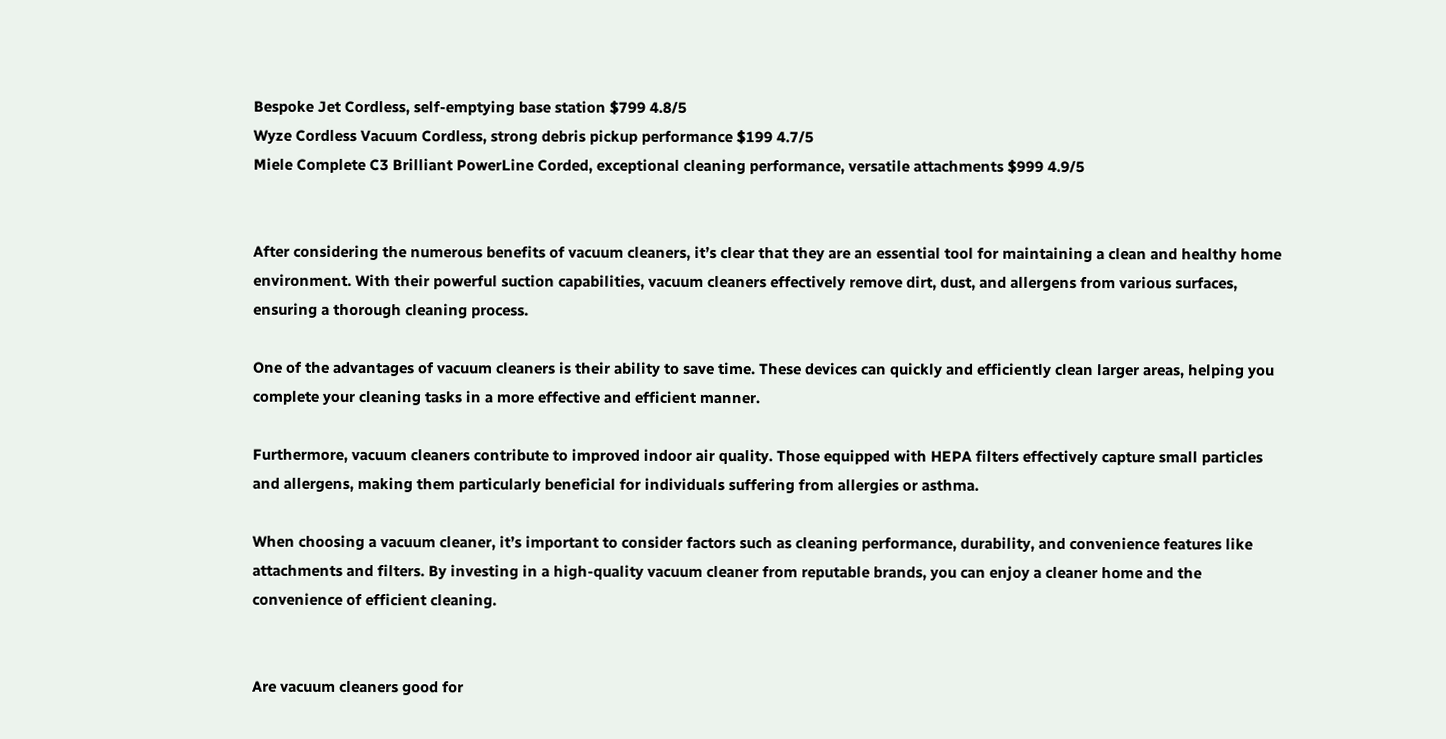Bespoke Jet Cordless, self-emptying base station $799 4.8/5
Wyze Cordless Vacuum Cordless, strong debris pickup performance $199 4.7/5
Miele Complete C3 Brilliant PowerLine Corded, exceptional cleaning performance, versatile attachments $999 4.9/5


After considering the numerous benefits of vacuum cleaners, it’s clear that they are an essential tool for maintaining a clean and healthy home environment. With their powerful suction capabilities, vacuum cleaners effectively remove dirt, dust, and allergens from various surfaces, ensuring a thorough cleaning process.

One of the advantages of vacuum cleaners is their ability to save time. These devices can quickly and efficiently clean larger areas, helping you complete your cleaning tasks in a more effective and efficient manner.

Furthermore, vacuum cleaners contribute to improved indoor air quality. Those equipped with HEPA filters effectively capture small particles and allergens, making them particularly beneficial for individuals suffering from allergies or asthma.

When choosing a vacuum cleaner, it’s important to consider factors such as cleaning performance, durability, and convenience features like attachments and filters. By investing in a high-quality vacuum cleaner from reputable brands, you can enjoy a cleaner home and the convenience of efficient cleaning.


Are vacuum cleaners good for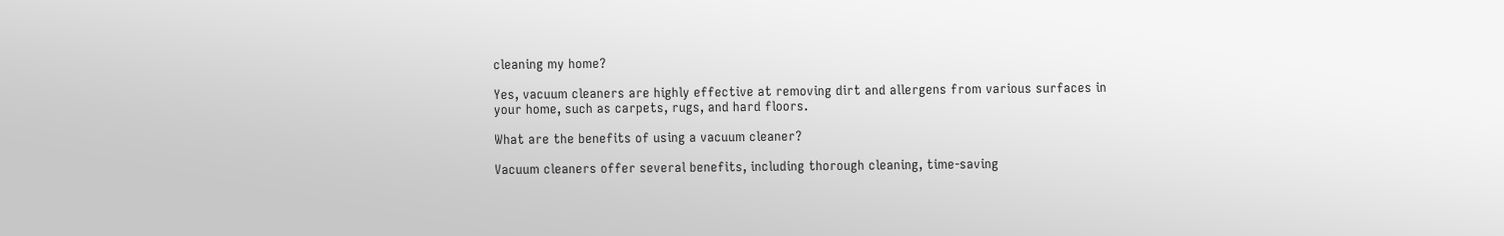cleaning my home?

Yes, vacuum cleaners are highly effective at removing dirt and allergens from various surfaces in your home, such as carpets, rugs, and hard floors.

What are the benefits of using a vacuum cleaner?

Vacuum cleaners offer several benefits, including thorough cleaning, time-saving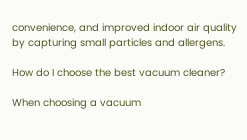convenience, and improved indoor air quality by capturing small particles and allergens.

How do I choose the best vacuum cleaner?

When choosing a vacuum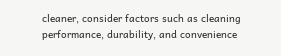cleaner, consider factors such as cleaning performance, durability, and convenience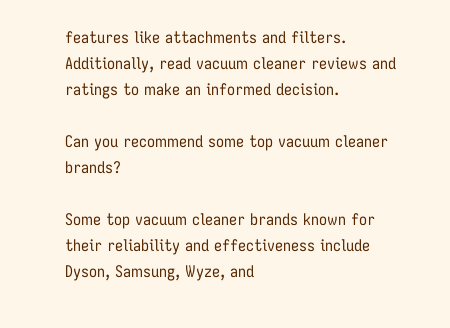features like attachments and filters. Additionally, read vacuum cleaner reviews and ratings to make an informed decision.

Can you recommend some top vacuum cleaner brands?

Some top vacuum cleaner brands known for their reliability and effectiveness include Dyson, Samsung, Wyze, and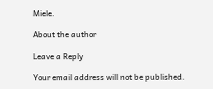Miele.

About the author

Leave a Reply

Your email address will not be published.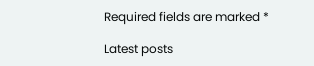Required fields are marked *

Latest posts